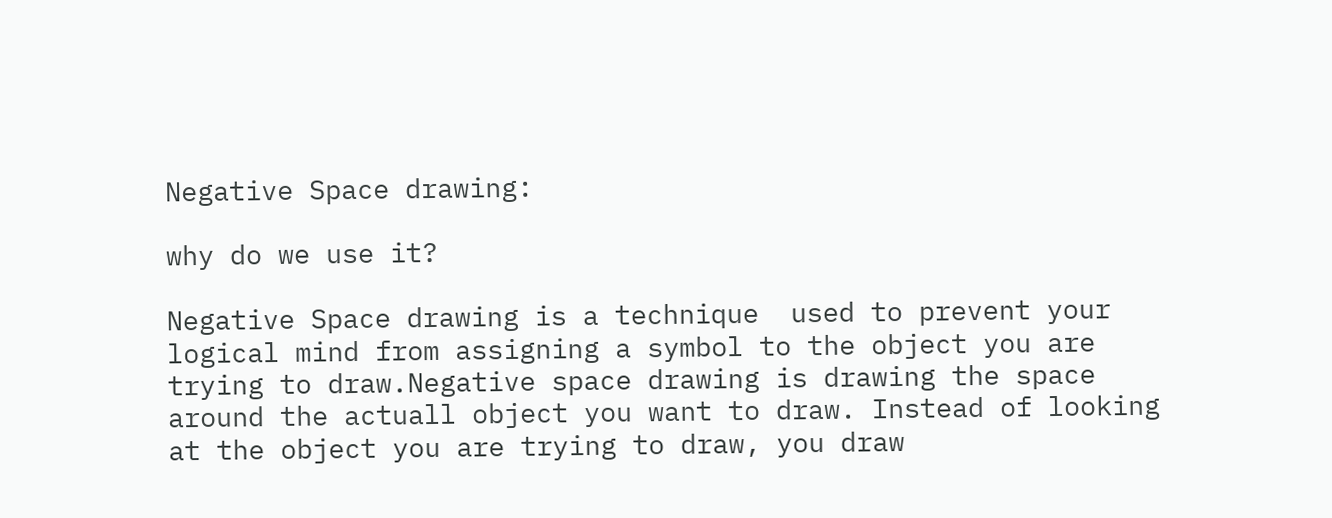Negative Space drawing:

why do we use it?

Negative Space drawing is a technique  used to prevent your logical mind from assigning a symbol to the object you are trying to draw.Negative space drawing is drawing the space around the actuall object you want to draw. Instead of looking at the object you are trying to draw, you draw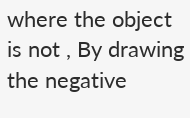where the object is not , By drawing the negative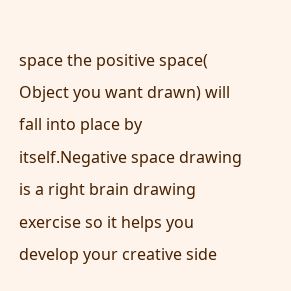space the positive space( Object you want drawn) will fall into place by itself.Negative space drawing is a right brain drawing exercise so it helps you develop your creative side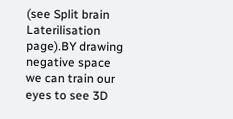(see Split brain Laterilisation page).BY drawing negative space we can train our eyes to see 3D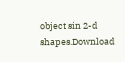object sin 2-d shapes.Download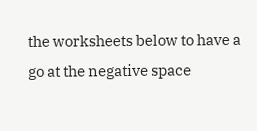the worksheets below to have a go at the negative space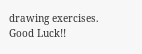drawing exercises. Good Luck!!